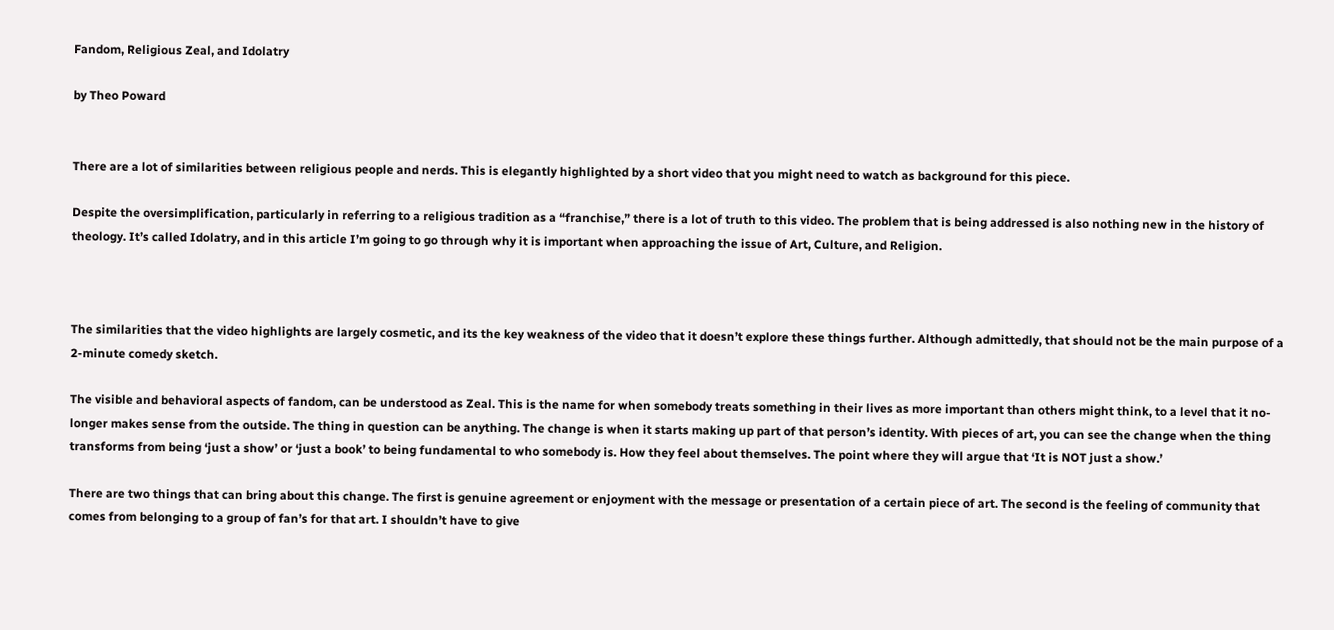Fandom, Religious Zeal, and Idolatry

by Theo Poward


There are a lot of similarities between religious people and nerds. This is elegantly highlighted by a short video that you might need to watch as background for this piece.

Despite the oversimplification, particularly in referring to a religious tradition as a “franchise,” there is a lot of truth to this video. The problem that is being addressed is also nothing new in the history of theology. It’s called Idolatry, and in this article I’m going to go through why it is important when approaching the issue of Art, Culture, and Religion.



The similarities that the video highlights are largely cosmetic, and its the key weakness of the video that it doesn’t explore these things further. Although admittedly, that should not be the main purpose of a 2-minute comedy sketch.

The visible and behavioral aspects of fandom, can be understood as Zeal. This is the name for when somebody treats something in their lives as more important than others might think, to a level that it no-longer makes sense from the outside. The thing in question can be anything. The change is when it starts making up part of that person’s identity. With pieces of art, you can see the change when the thing transforms from being ‘just a show’ or ‘just a book’ to being fundamental to who somebody is. How they feel about themselves. The point where they will argue that ‘It is NOT just a show.’

There are two things that can bring about this change. The first is genuine agreement or enjoyment with the message or presentation of a certain piece of art. The second is the feeling of community that comes from belonging to a group of fan’s for that art. I shouldn’t have to give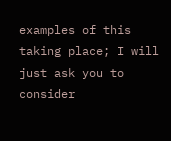examples of this taking place; I will just ask you to consider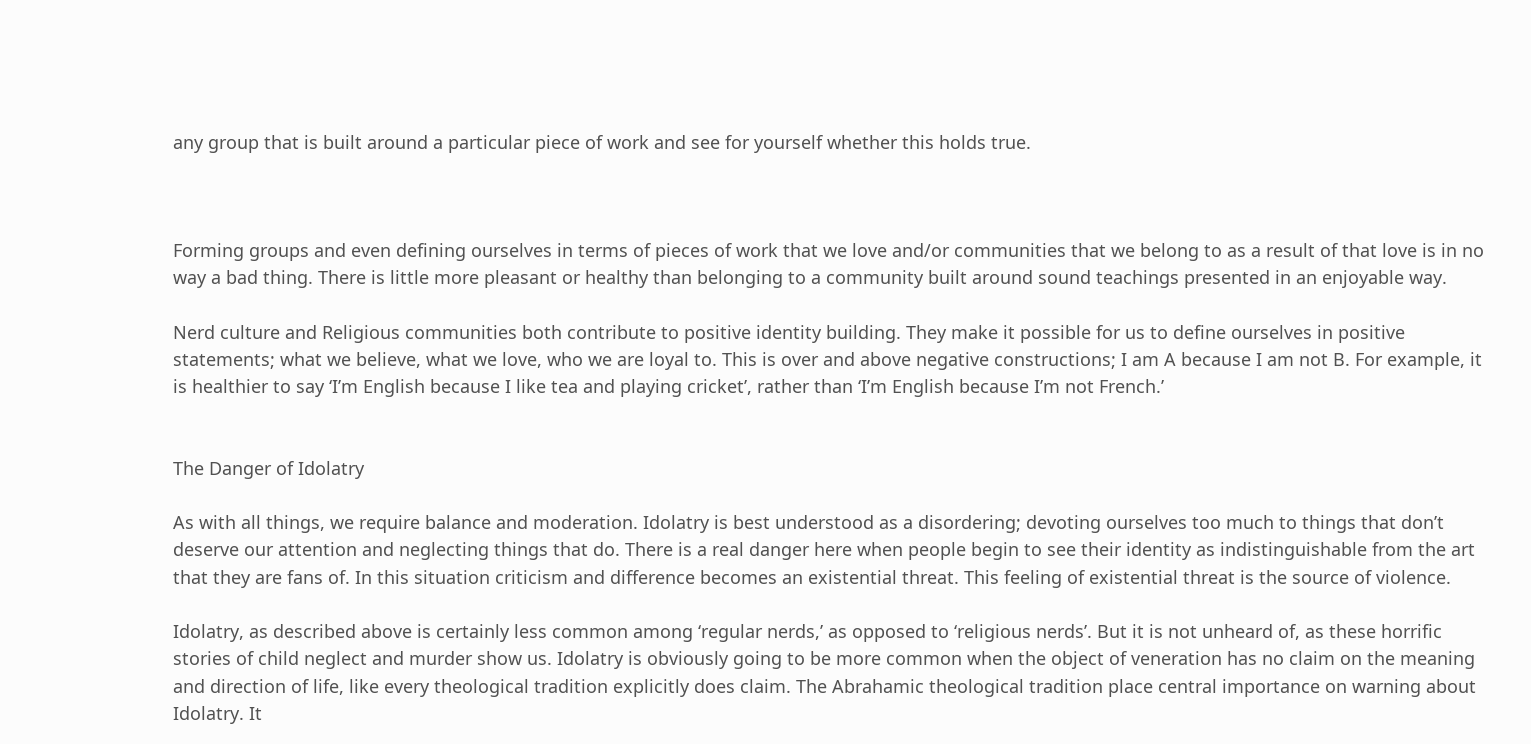any group that is built around a particular piece of work and see for yourself whether this holds true.



Forming groups and even defining ourselves in terms of pieces of work that we love and/or communities that we belong to as a result of that love is in no way a bad thing. There is little more pleasant or healthy than belonging to a community built around sound teachings presented in an enjoyable way.

Nerd culture and Religious communities both contribute to positive identity building. They make it possible for us to define ourselves in positive statements; what we believe, what we love, who we are loyal to. This is over and above negative constructions; I am A because I am not B. For example, it is healthier to say ‘I’m English because I like tea and playing cricket’, rather than ‘I’m English because I’m not French.’


The Danger of Idolatry

As with all things, we require balance and moderation. Idolatry is best understood as a disordering; devoting ourselves too much to things that don’t deserve our attention and neglecting things that do. There is a real danger here when people begin to see their identity as indistinguishable from the art that they are fans of. In this situation criticism and difference becomes an existential threat. This feeling of existential threat is the source of violence.

Idolatry, as described above is certainly less common among ‘regular nerds,’ as opposed to ‘religious nerds’. But it is not unheard of, as these horrific stories of child neglect and murder show us. Idolatry is obviously going to be more common when the object of veneration has no claim on the meaning and direction of life, like every theological tradition explicitly does claim. The Abrahamic theological tradition place central importance on warning about Idolatry. It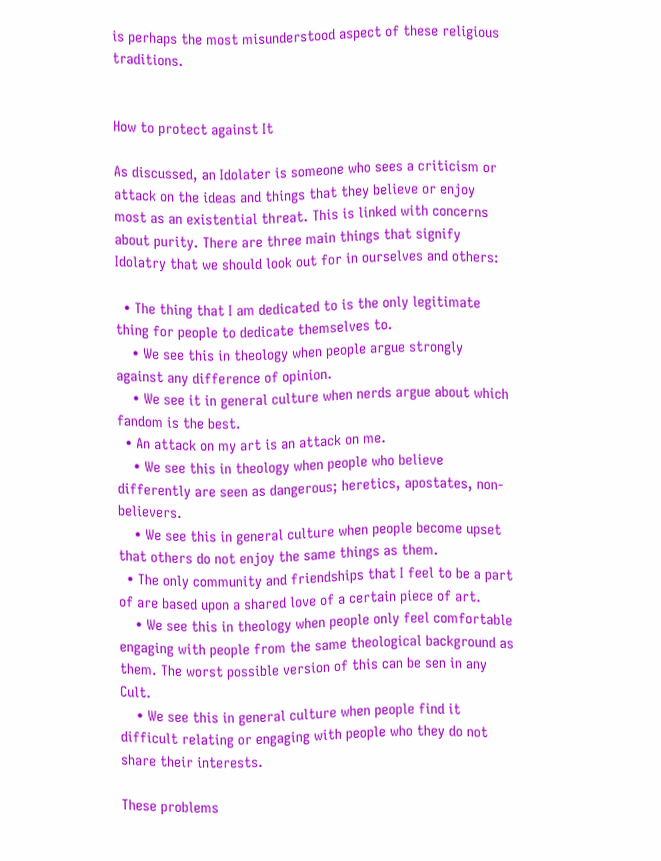is perhaps the most misunderstood aspect of these religious traditions.


How to protect against It

As discussed, an Idolater is someone who sees a criticism or attack on the ideas and things that they believe or enjoy most as an existential threat. This is linked with concerns about purity. There are three main things that signify Idolatry that we should look out for in ourselves and others:

  • The thing that I am dedicated to is the only legitimate thing for people to dedicate themselves to.
    • We see this in theology when people argue strongly against any difference of opinion.
    • We see it in general culture when nerds argue about which fandom is the best.
  • An attack on my art is an attack on me.
    • We see this in theology when people who believe differently are seen as dangerous; heretics, apostates, non-believers.
    • We see this in general culture when people become upset that others do not enjoy the same things as them.
  • The only community and friendships that I feel to be a part of are based upon a shared love of a certain piece of art.
    • We see this in theology when people only feel comfortable engaging with people from the same theological background as them. The worst possible version of this can be sen in any Cult.
    • We see this in general culture when people find it difficult relating or engaging with people who they do not share their interests.

These problems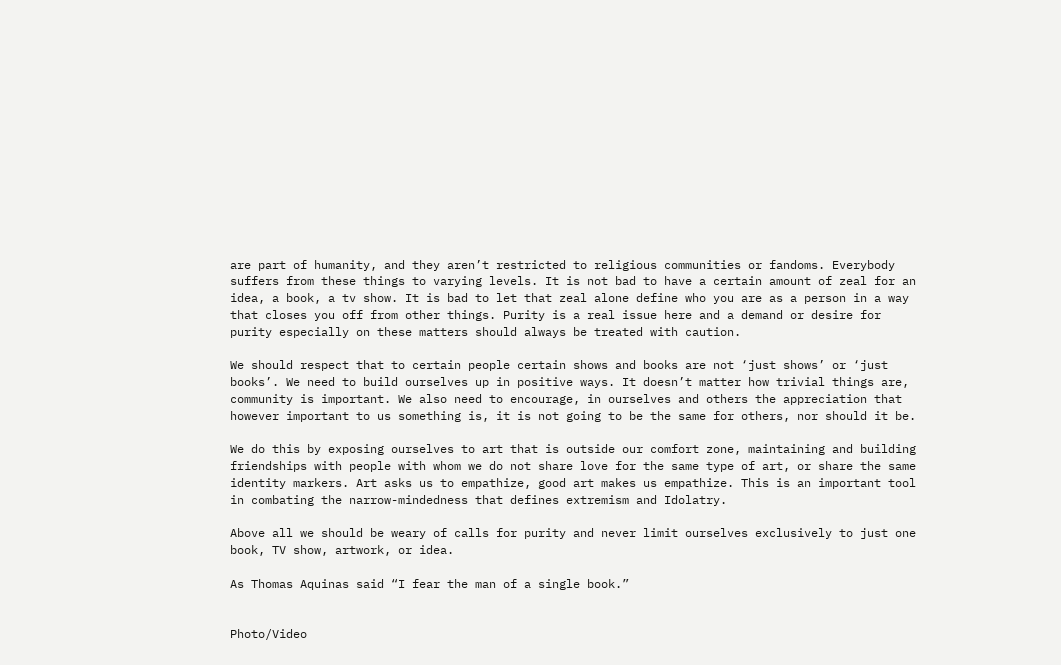are part of humanity, and they aren’t restricted to religious communities or fandoms. Everybody suffers from these things to varying levels. It is not bad to have a certain amount of zeal for an idea, a book, a tv show. It is bad to let that zeal alone define who you are as a person in a way that closes you off from other things. Purity is a real issue here and a demand or desire for purity especially on these matters should always be treated with caution.

We should respect that to certain people certain shows and books are not ‘just shows’ or ‘just books’. We need to build ourselves up in positive ways. It doesn’t matter how trivial things are, community is important. We also need to encourage, in ourselves and others the appreciation that however important to us something is, it is not going to be the same for others, nor should it be.

We do this by exposing ourselves to art that is outside our comfort zone, maintaining and building friendships with people with whom we do not share love for the same type of art, or share the same identity markers. Art asks us to empathize, good art makes us empathize. This is an important tool in combating the narrow-mindedness that defines extremism and Idolatry.

Above all we should be weary of calls for purity and never limit ourselves exclusively to just one book, TV show, artwork, or idea.

As Thomas Aquinas said “I fear the man of a single book.”


Photo/Video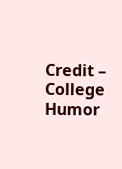Credit – College Humor